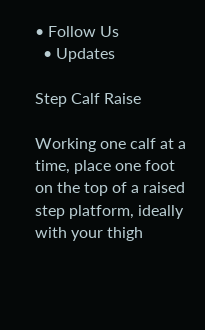• Follow Us
  • Updates

Step Calf Raise

Working one calf at a time, place one foot on the top of a raised step platform, ideally with your thigh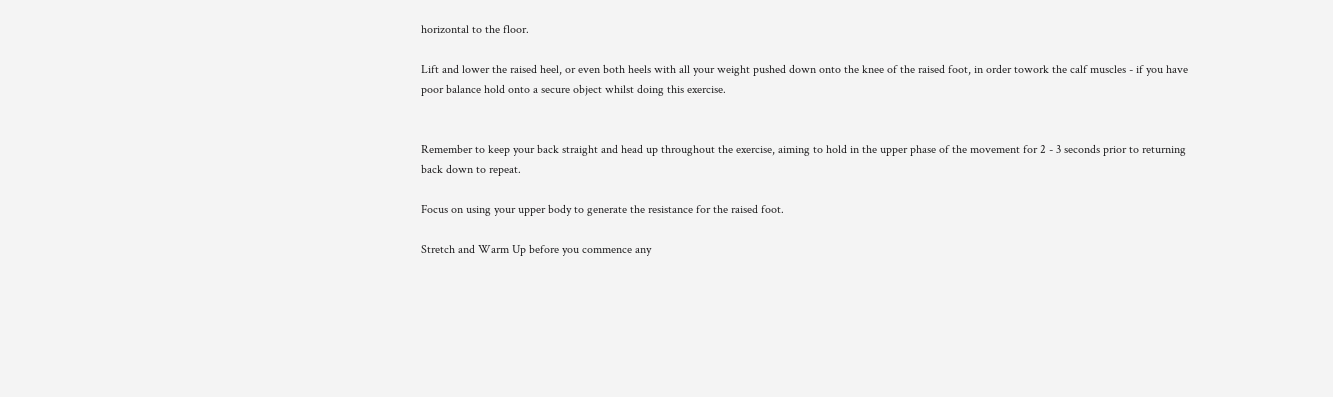horizontal to the floor.

Lift and lower the raised heel, or even both heels with all your weight pushed down onto the knee of the raised foot, in order towork the calf muscles - if you have poor balance hold onto a secure object whilst doing this exercise.


Remember to keep your back straight and head up throughout the exercise, aiming to hold in the upper phase of the movement for 2 - 3 seconds prior to returning back down to repeat.

Focus on using your upper body to generate the resistance for the raised foot.

Stretch and Warm Up before you commence any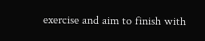exercise and aim to finish with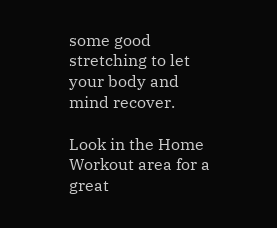some good stretching to let your body and mind recover.

Look in the Home Workout area for a great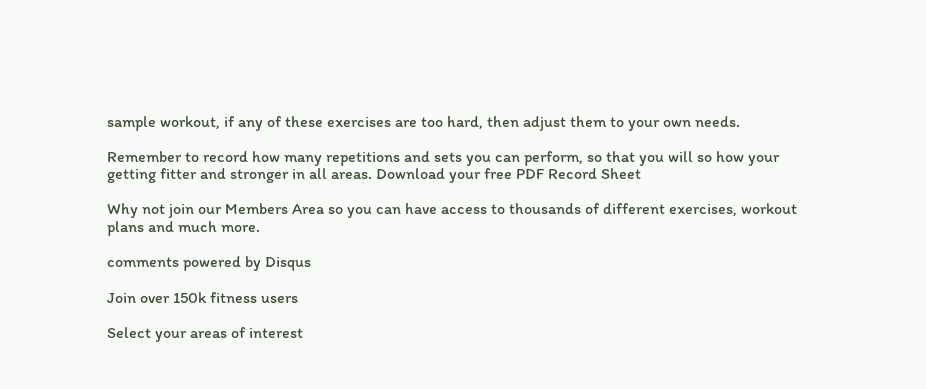sample workout, if any of these exercises are too hard, then adjust them to your own needs.

Remember to record how many repetitions and sets you can perform, so that you will so how your getting fitter and stronger in all areas. Download your free PDF Record Sheet

Why not join our Members Area so you can have access to thousands of different exercises, workout plans and much more.

comments powered by Disqus

Join over 150k fitness users

Select your areas of interest